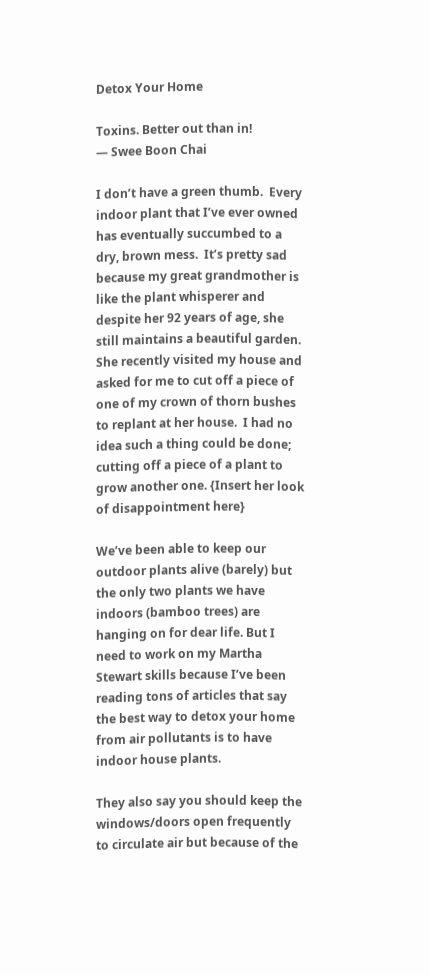Detox Your Home

Toxins. Better out than in!
— Swee Boon Chai

I don’t have a green thumb.  Every indoor plant that I’ve ever owned has eventually succumbed to a dry, brown mess.  It’s pretty sad because my great grandmother is like the plant whisperer and despite her 92 years of age, she still maintains a beautiful garden.  She recently visited my house and asked for me to cut off a piece of one of my crown of thorn bushes to replant at her house.  I had no idea such a thing could be done; cutting off a piece of a plant to grow another one. {Insert her look of disappointment here}

We’ve been able to keep our outdoor plants alive (barely) but the only two plants we have indoors (bamboo trees) are hanging on for dear life. But I need to work on my Martha Stewart skills because I’ve been reading tons of articles that say the best way to detox your home from air pollutants is to have indoor house plants.

They also say you should keep the windows/doors open frequently to circulate air but because of the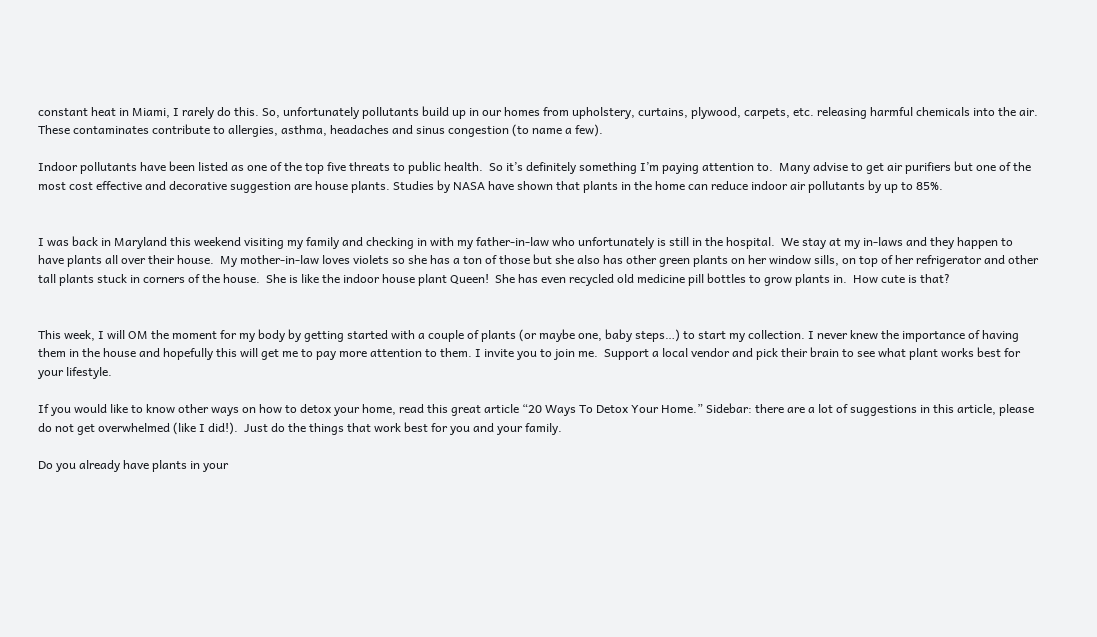constant heat in Miami, I rarely do this. So, unfortunately pollutants build up in our homes from upholstery, curtains, plywood, carpets, etc. releasing harmful chemicals into the air. These contaminates contribute to allergies, asthma, headaches and sinus congestion (to name a few).

Indoor pollutants have been listed as one of the top five threats to public health.  So it’s definitely something I’m paying attention to.  Many advise to get air purifiers but one of the most cost effective and decorative suggestion are house plants. Studies by NASA have shown that plants in the home can reduce indoor air pollutants by up to 85%.


I was back in Maryland this weekend visiting my family and checking in with my father-in-law who unfortunately is still in the hospital.  We stay at my in-laws and they happen to have plants all over their house.  My mother-in-law loves violets so she has a ton of those but she also has other green plants on her window sills, on top of her refrigerator and other tall plants stuck in corners of the house.  She is like the indoor house plant Queen!  She has even recycled old medicine pill bottles to grow plants in.  How cute is that?


This week, I will OM the moment for my body by getting started with a couple of plants (or maybe one, baby steps…) to start my collection. I never knew the importance of having them in the house and hopefully this will get me to pay more attention to them. I invite you to join me.  Support a local vendor and pick their brain to see what plant works best for your lifestyle.

If you would like to know other ways on how to detox your home, read this great article “20 Ways To Detox Your Home.” Sidebar: there are a lot of suggestions in this article, please do not get overwhelmed (like I did!).  Just do the things that work best for you and your family.

Do you already have plants in your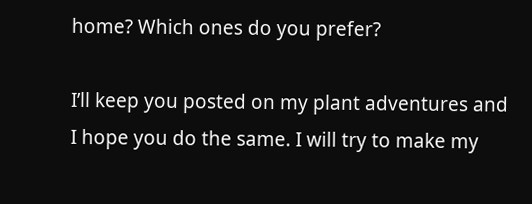home? Which ones do you prefer?

I’ll keep you posted on my plant adventures and I hope you do the same. I will try to make my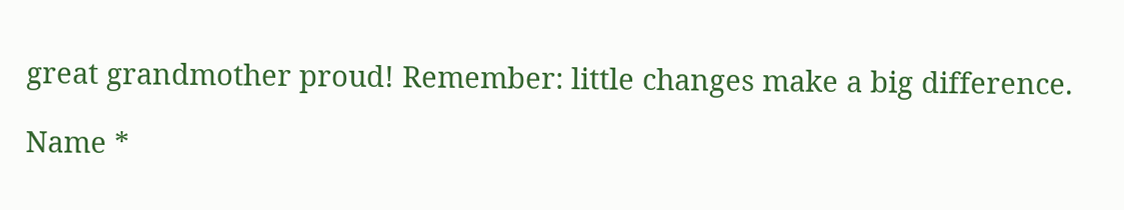great grandmother proud! Remember: little changes make a big difference.

Name *